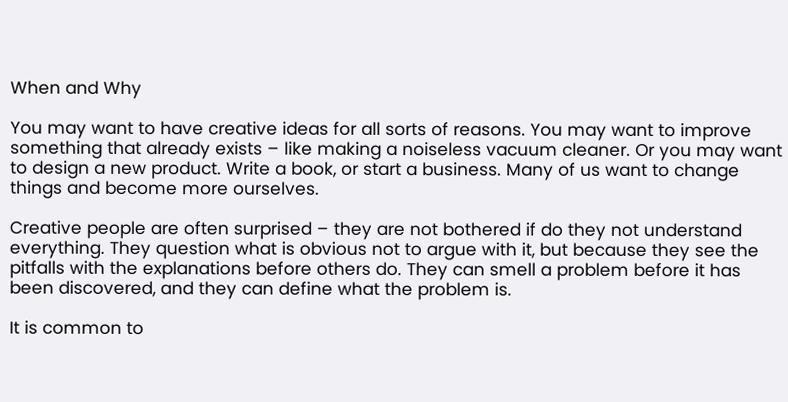When and Why

You may want to have creative ideas for all sorts of reasons. You may want to improve something that already exists – like making a noiseless vacuum cleaner. Or you may want to design a new product. Write a book, or start a business. Many of us want to change things and become more ourselves.

Creative people are often surprised – they are not bothered if do they not understand everything. They question what is obvious not to argue with it, but because they see the pitfalls with the explanations before others do. They can smell a problem before it has been discovered, and they can define what the problem is.

It is common to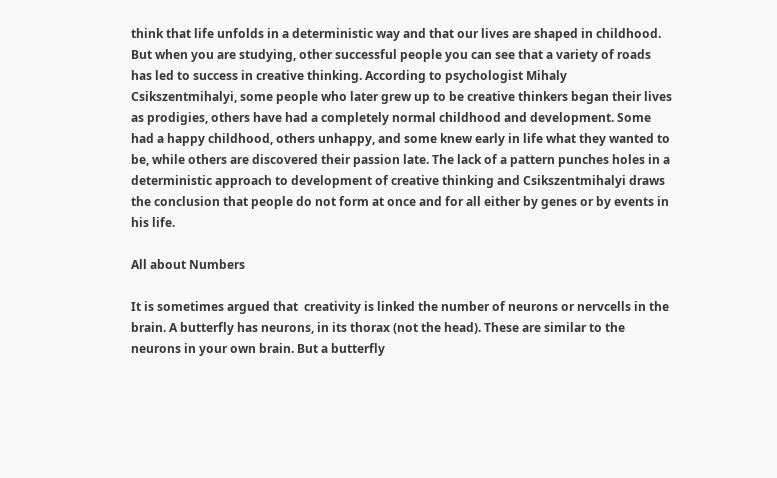think that life unfolds in a deterministic way and that our lives are shaped in childhood. But when you are studying, other successful people you can see that a variety of roads has led to success in creative thinking. According to psychologist Mihaly Csikszentmihalyi, some people who later grew up to be creative thinkers began their lives as prodigies, others have had a completely normal childhood and development. Some had a happy childhood, others unhappy, and some knew early in life what they wanted to be, while others are discovered their passion late. The lack of a pattern punches holes in a deterministic approach to development of creative thinking and Csikszentmihalyi draws the conclusion that people do not form at once and for all either by genes or by events in his life.

All about Numbers

It is sometimes argued that  creativity is linked the number of neurons or nervcells in the brain. A butterfly has neurons, in its thorax (not the head). These are similar to the neurons in your own brain. But a butterfly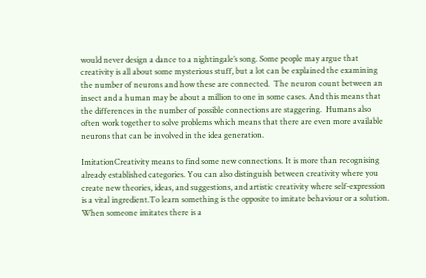would never design a dance to a nightingale’s song. Some people may argue that creativity is all about some mysterious stuff, but a lot can be explained the examining the number of neurons and how these are connected.  The neuron count between an insect and a human may be about a million to one in some cases. And this means that the differences in the number of possible connections are staggering.  Humans also often work together to solve problems which means that there are even more available neurons that can be involved in the idea generation.

ImitationCreativity means to find some new connections. It is more than recognising already established categories. You can also distinguish between creativity where you create new theories, ideas, and suggestions, and artistic creativity where self-expression is a vital ingredient.To learn something is the opposite to imitate behaviour or a solution. When someone imitates there is a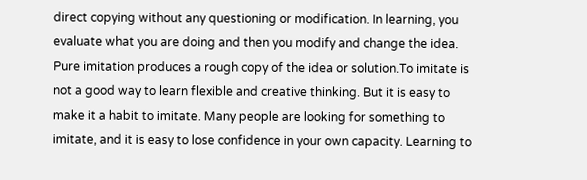direct copying without any questioning or modification. In learning, you evaluate what you are doing and then you modify and change the idea. Pure imitation produces a rough copy of the idea or solution.To imitate is not a good way to learn flexible and creative thinking. But it is easy to make it a habit to imitate. Many people are looking for something to imitate, and it is easy to lose confidence in your own capacity. Learning to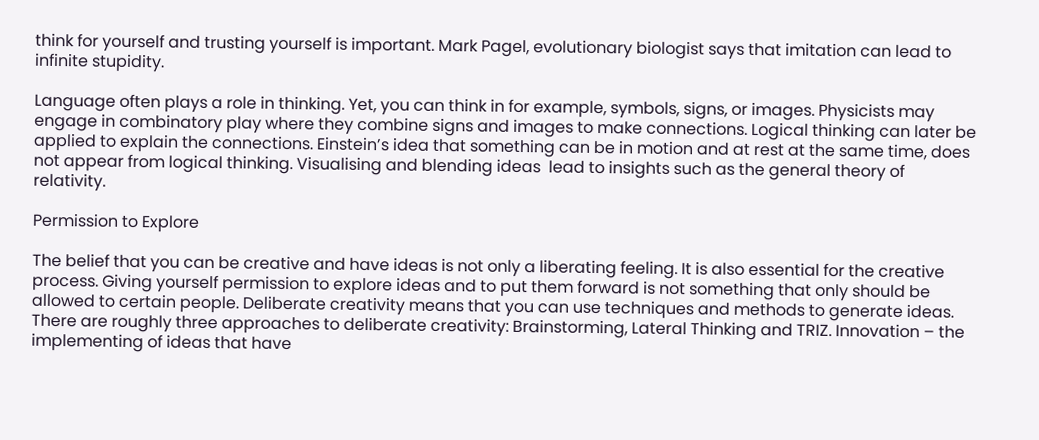think for yourself and trusting yourself is important. Mark Pagel, evolutionary biologist says that imitation can lead to infinite stupidity.

Language often plays a role in thinking. Yet, you can think in for example, symbols, signs, or images. Physicists may engage in combinatory play where they combine signs and images to make connections. Logical thinking can later be applied to explain the connections. Einstein’s idea that something can be in motion and at rest at the same time, does not appear from logical thinking. Visualising and blending ideas  lead to insights such as the general theory of relativity.

Permission to Explore

The belief that you can be creative and have ideas is not only a liberating feeling. It is also essential for the creative process. Giving yourself permission to explore ideas and to put them forward is not something that only should be allowed to certain people. Deliberate creativity means that you can use techniques and methods to generate ideas. There are roughly three approaches to deliberate creativity: Brainstorming, Lateral Thinking and TRIZ. Innovation – the implementing of ideas that have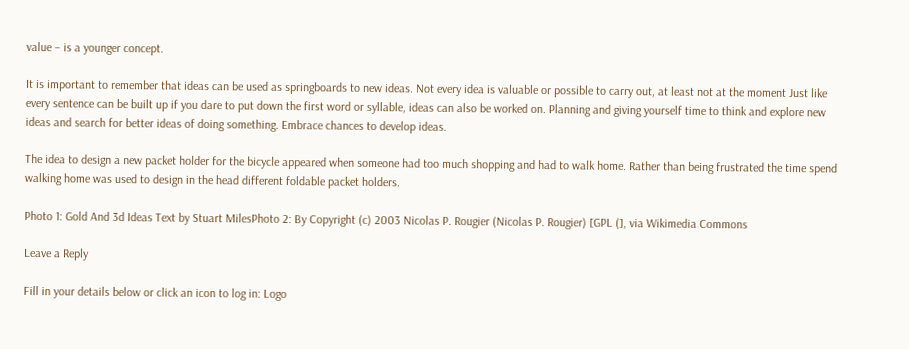value – is a younger concept.

It is important to remember that ideas can be used as springboards to new ideas. Not every idea is valuable or possible to carry out, at least not at the moment Just like every sentence can be built up if you dare to put down the first word or syllable, ideas can also be worked on. Planning and giving yourself time to think and explore new ideas and search for better ideas of doing something. Embrace chances to develop ideas.

The idea to design a new packet holder for the bicycle appeared when someone had too much shopping and had to walk home. Rather than being frustrated the time spend walking home was used to design in the head different foldable packet holders.

Photo 1: Gold And 3d Ideas Text by Stuart MilesPhoto 2: By Copyright (c) 2003 Nicolas P. Rougier (Nicolas P. Rougier) [GPL (], via Wikimedia Commons

Leave a Reply

Fill in your details below or click an icon to log in: Logo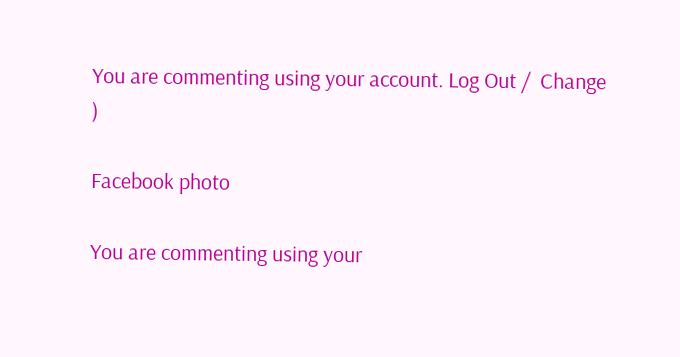You are commenting using your account. Log Out /  Change )

Facebook photo

You are commenting using your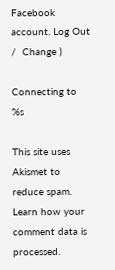Facebook account. Log Out /  Change )

Connecting to %s

This site uses Akismet to reduce spam. Learn how your comment data is processed.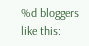%d bloggers like this: